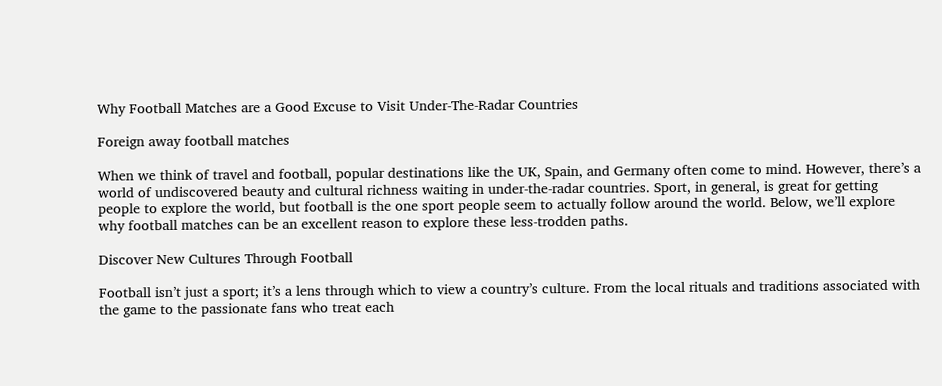Why Football Matches are a Good Excuse to Visit Under-The-Radar Countries

Foreign away football matches

When we think of travel and football, popular destinations like the UK, Spain, and Germany often come to mind. However, there’s a world of undiscovered beauty and cultural richness waiting in under-the-radar countries. Sport, in general, is great for getting people to explore the world, but football is the one sport people seem to actually follow around the world. Below, we’ll explore why football matches can be an excellent reason to explore these less-trodden paths.

Discover New Cultures Through Football

Football isn’t just a sport; it’s a lens through which to view a country’s culture. From the local rituals and traditions associated with the game to the passionate fans who treat each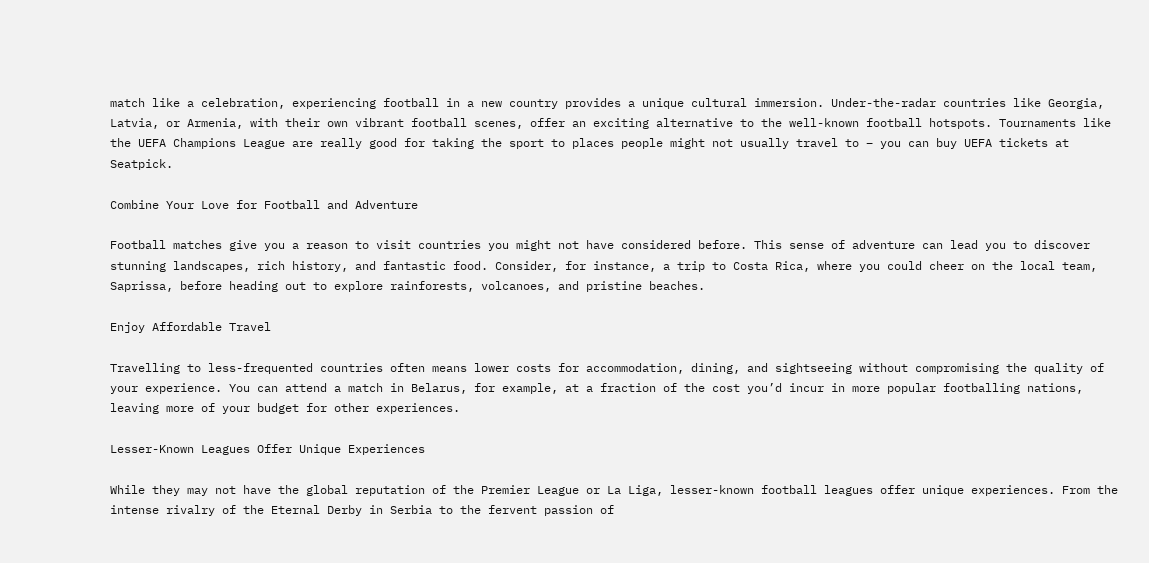match like a celebration, experiencing football in a new country provides a unique cultural immersion. Under-the-radar countries like Georgia, Latvia, or Armenia, with their own vibrant football scenes, offer an exciting alternative to the well-known football hotspots. Tournaments like the UEFA Champions League are really good for taking the sport to places people might not usually travel to – you can buy UEFA tickets at Seatpick.

Combine Your Love for Football and Adventure

Football matches give you a reason to visit countries you might not have considered before. This sense of adventure can lead you to discover stunning landscapes, rich history, and fantastic food. Consider, for instance, a trip to Costa Rica, where you could cheer on the local team, Saprissa, before heading out to explore rainforests, volcanoes, and pristine beaches.

Enjoy Affordable Travel

Travelling to less-frequented countries often means lower costs for accommodation, dining, and sightseeing without compromising the quality of your experience. You can attend a match in Belarus, for example, at a fraction of the cost you’d incur in more popular footballing nations, leaving more of your budget for other experiences.

Lesser-Known Leagues Offer Unique Experiences

While they may not have the global reputation of the Premier League or La Liga, lesser-known football leagues offer unique experiences. From the intense rivalry of the Eternal Derby in Serbia to the fervent passion of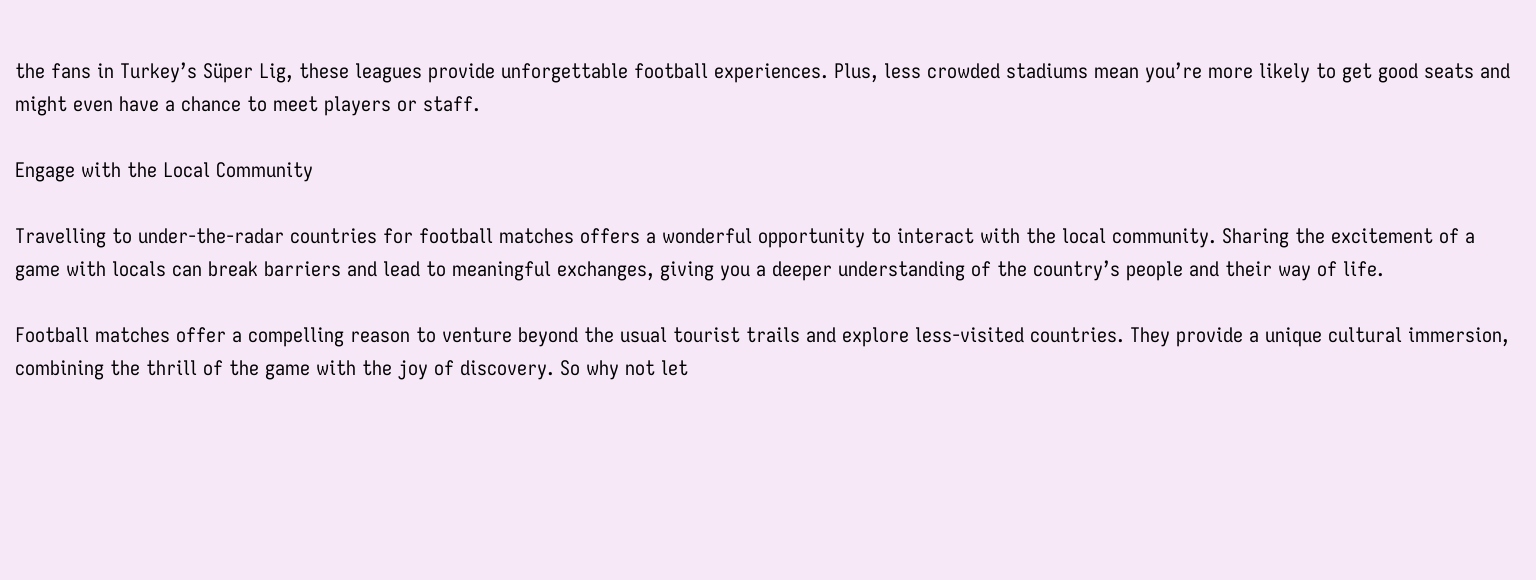the fans in Turkey’s Süper Lig, these leagues provide unforgettable football experiences. Plus, less crowded stadiums mean you’re more likely to get good seats and might even have a chance to meet players or staff.

Engage with the Local Community

Travelling to under-the-radar countries for football matches offers a wonderful opportunity to interact with the local community. Sharing the excitement of a game with locals can break barriers and lead to meaningful exchanges, giving you a deeper understanding of the country’s people and their way of life.

Football matches offer a compelling reason to venture beyond the usual tourist trails and explore less-visited countries. They provide a unique cultural immersion, combining the thrill of the game with the joy of discovery. So why not let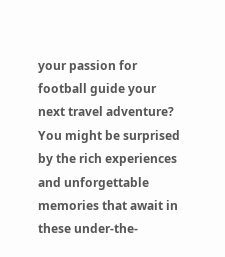your passion for football guide your next travel adventure? You might be surprised by the rich experiences and unforgettable memories that await in these under-the-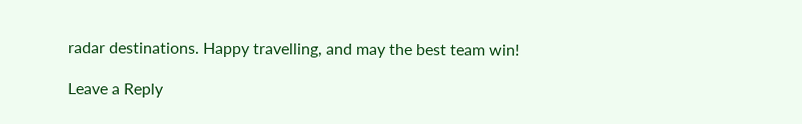radar destinations. Happy travelling, and may the best team win!

Leave a Reply